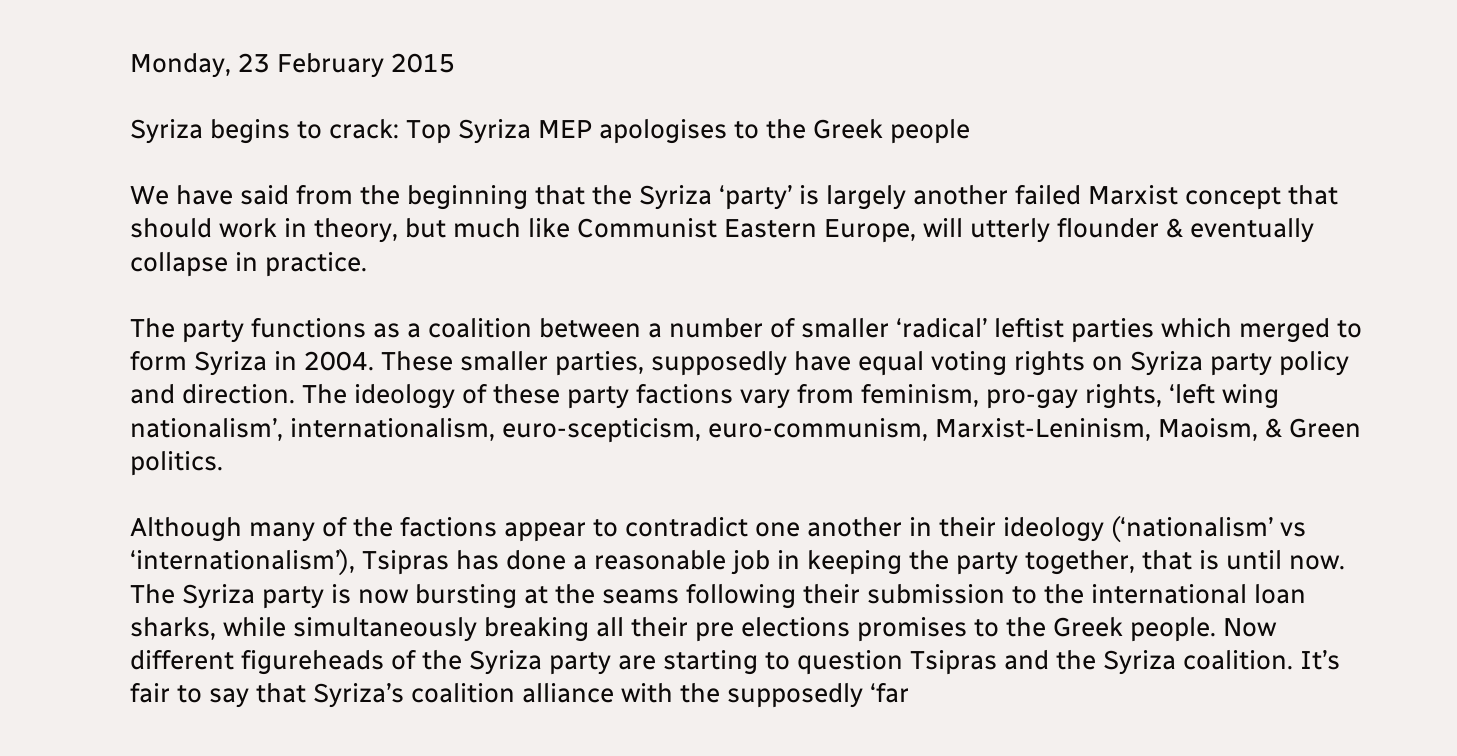Monday, 23 February 2015

Syriza begins to crack: Top Syriza MEP apologises to the Greek people

We have said from the beginning that the Syriza ‘party’ is largely another failed Marxist concept that should work in theory, but much like Communist Eastern Europe, will utterly flounder & eventually collapse in practice.

The party functions as a coalition between a number of smaller ‘radical’ leftist parties which merged to form Syriza in 2004. These smaller parties, supposedly have equal voting rights on Syriza party policy and direction. The ideology of these party factions vary from feminism, pro-gay rights, ‘left wing nationalism’, internationalism, euro-scepticism, euro-communism, Marxist-Leninism, Maoism, & Green politics.

Although many of the factions appear to contradict one another in their ideology (‘nationalism’ vs ‘internationalism’), Tsipras has done a reasonable job in keeping the party together, that is until now. The Syriza party is now bursting at the seams following their submission to the international loan sharks, while simultaneously breaking all their pre elections promises to the Greek people. Now different figureheads of the Syriza party are starting to question Tsipras and the Syriza coalition. It’s fair to say that Syriza’s coalition alliance with the supposedly ‘far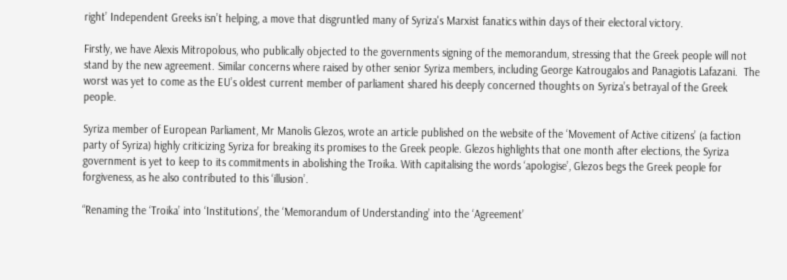right’ Independent Greeks isn’t helping, a move that disgruntled many of Syriza's Marxist fanatics within days of their electoral victory.

Firstly, we have Alexis Mitropolous, who publically objected to the governments signing of the memorandum, stressing that the Greek people will not stand by the new agreement. Similar concerns where raised by other senior Syriza members, including George Katrougalos and Panagiotis Lafazani.  The worst was yet to come as the EU’s oldest current member of parliament shared his deeply concerned thoughts on Syriza’s betrayal of the Greek people.

Syriza member of European Parliament, Mr Manolis Glezos, wrote an article published on the website of the ‘Movement of Active citizens’ (a faction party of Syriza) highly criticizing Syriza for breaking its promises to the Greek people. Glezos highlights that one month after elections, the Syriza government is yet to keep to its commitments in abolishing the Troika. With capitalising the words ‘apologise’, Glezos begs the Greek people for forgiveness, as he also contributed to this ‘illusion’.

“Renaming the ‘Troika’ into ‘Institutions’, the ‘Memorandum of Understanding’ into the ‘Agreement’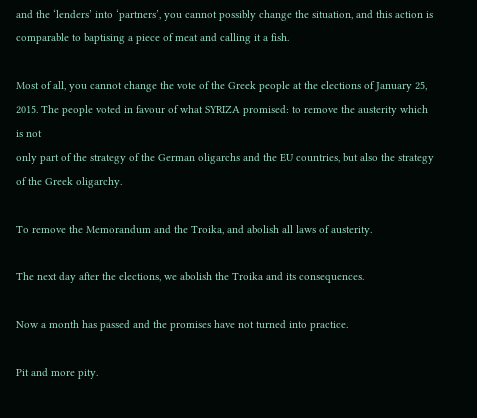and the ‘lenders’ into ‘partners’, you cannot possibly change the situation, and this action is comparable to baptising a piece of meat and calling it a fish.

Most of all, you cannot change the vote of the Greek people at the elections of January 25, 2015. The people voted in favour of what SYRIZA promised: to remove the austerity which is not
only part of the strategy of the German oligarchs and the EU countries, but also the strategy of the Greek oligarchy.

To remove the Memorandum and the Troika, and abolish all laws of austerity.

The next day after the elections, we abolish the Troika and its consequences.

Now a month has passed and the promises have not turned into practice.

Pit and more pity.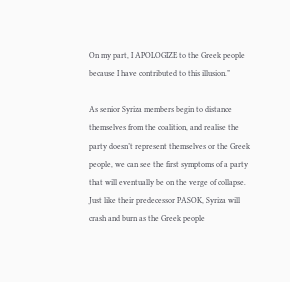On my part, I APOLOGIZE to the Greek people because I have contributed to this illusion.”

As senior Syriza members begin to distance themselves from the coalition, and realise the party doesn’t represent themselves or the Greek people, we can see the first symptoms of a party that will eventually be on the verge of collapse. Just like their predecessor PASOK, Syriza will crash and burn as the Greek people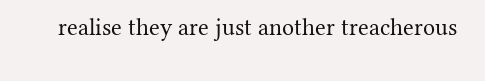realise they are just another treacherous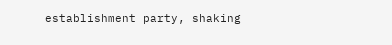establishment party, shaking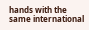hands with the same international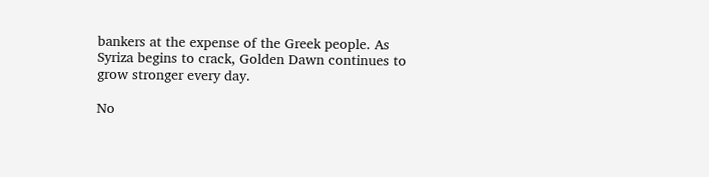bankers at the expense of the Greek people. As Syriza begins to crack, Golden Dawn continues to grow stronger every day.

No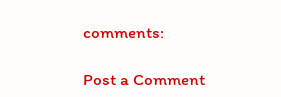comments:

Post a Comment